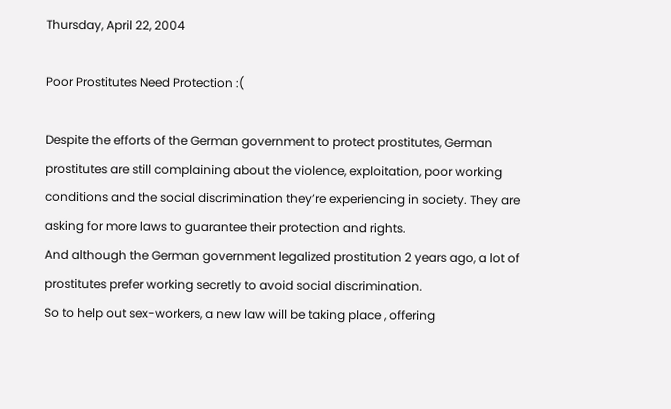Thursday, April 22, 2004

Poor Prostitutes Need Protection :(

Despite the efforts of the German government to protect prostitutes, German prostitutes are still complaining about the violence, exploitation, poor working conditions and the social discrimination they’re experiencing in society. They are asking for more laws to guarantee their protection and rights.
And although the German government legalized prostitution 2 years ago, a lot of prostitutes prefer working secretly to avoid social discrimination.
So to help out sex-workers, a new law will be taking place , offering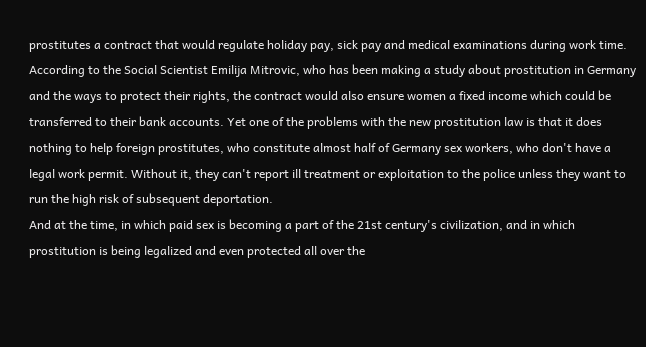prostitutes a contract that would regulate holiday pay, sick pay and medical examinations during work time.
According to the Social Scientist Emilija Mitrovic, who has been making a study about prostitution in Germany and the ways to protect their rights, the contract would also ensure women a fixed income which could be transferred to their bank accounts. Yet one of the problems with the new prostitution law is that it does nothing to help foreign prostitutes, who constitute almost half of Germany sex workers, who don't have a legal work permit. Without it, they can't report ill treatment or exploitation to the police unless they want to run the high risk of subsequent deportation.
And at the time, in which paid sex is becoming a part of the 21st century's civilization, and in which prostitution is being legalized and even protected all over the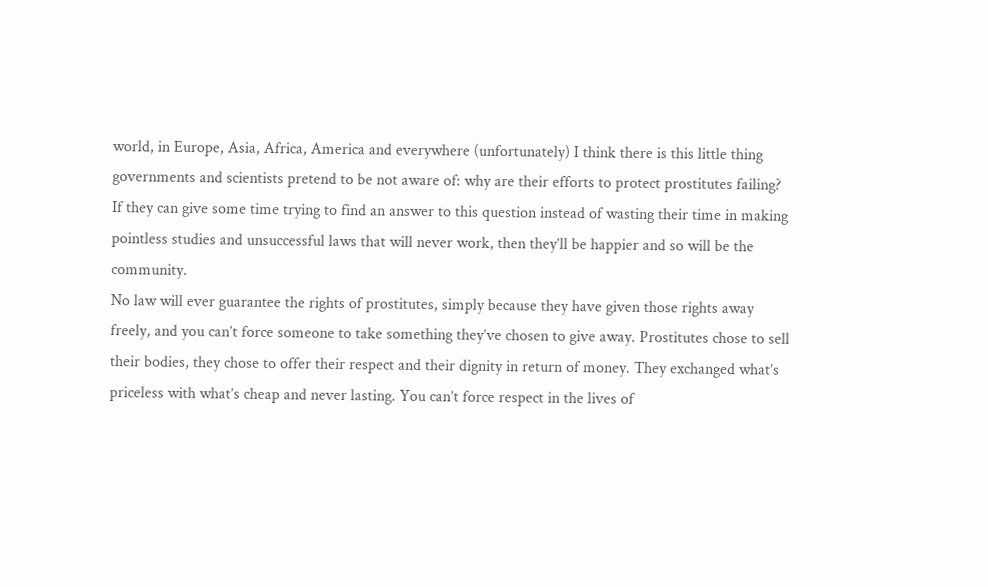world, in Europe, Asia, Africa, America and everywhere (unfortunately) I think there is this little thing governments and scientists pretend to be not aware of: why are their efforts to protect prostitutes failing?
If they can give some time trying to find an answer to this question instead of wasting their time in making pointless studies and unsuccessful laws that will never work, then they’ll be happier and so will be the community.
No law will ever guarantee the rights of prostitutes, simply because they have given those rights away freely, and you can’t force someone to take something they’ve chosen to give away. Prostitutes chose to sell their bodies, they chose to offer their respect and their dignity in return of money. They exchanged what’s priceless with what’s cheap and never lasting. You can’t force respect in the lives of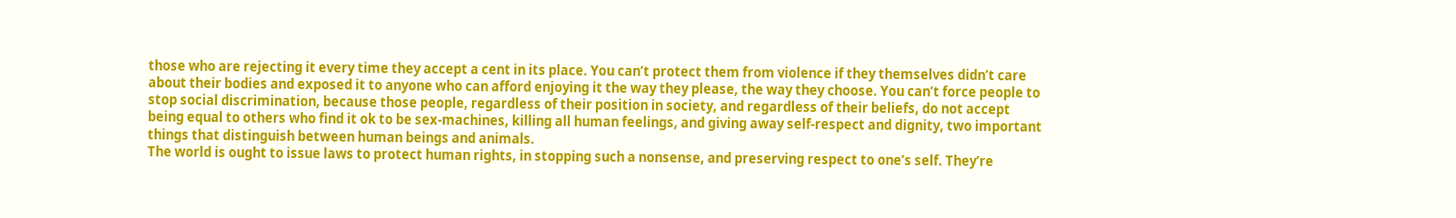those who are rejecting it every time they accept a cent in its place. You can’t protect them from violence if they themselves didn’t care about their bodies and exposed it to anyone who can afford enjoying it the way they please, the way they choose. You can’t force people to stop social discrimination, because those people, regardless of their position in society, and regardless of their beliefs, do not accept being equal to others who find it ok to be sex-machines, killing all human feelings, and giving away self-respect and dignity, two important things that distinguish between human beings and animals.
The world is ought to issue laws to protect human rights, in stopping such a nonsense, and preserving respect to one’s self. They’re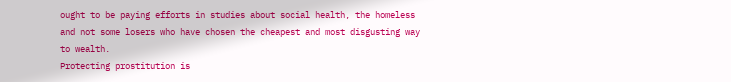ought to be paying efforts in studies about social health, the homeless and not some losers who have chosen the cheapest and most disgusting way to wealth.
Protecting prostitution is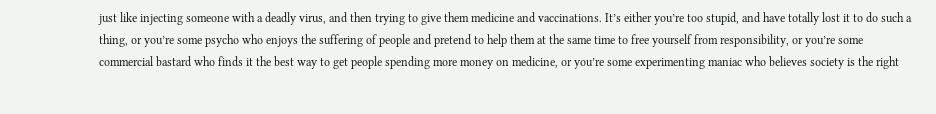just like injecting someone with a deadly virus, and then trying to give them medicine and vaccinations. It’s either you’re too stupid, and have totally lost it to do such a thing, or you’re some psycho who enjoys the suffering of people and pretend to help them at the same time to free yourself from responsibility, or you’re some commercial bastard who finds it the best way to get people spending more money on medicine, or you’re some experimenting maniac who believes society is the right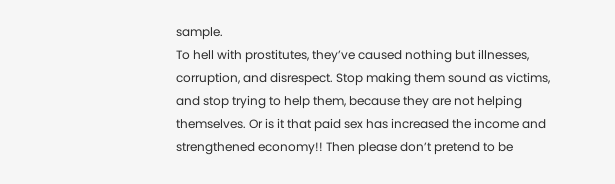sample.
To hell with prostitutes, they’ve caused nothing but illnesses, corruption, and disrespect. Stop making them sound as victims, and stop trying to help them, because they are not helping themselves. Or is it that paid sex has increased the income and strengthened economy!! Then please don’t pretend to be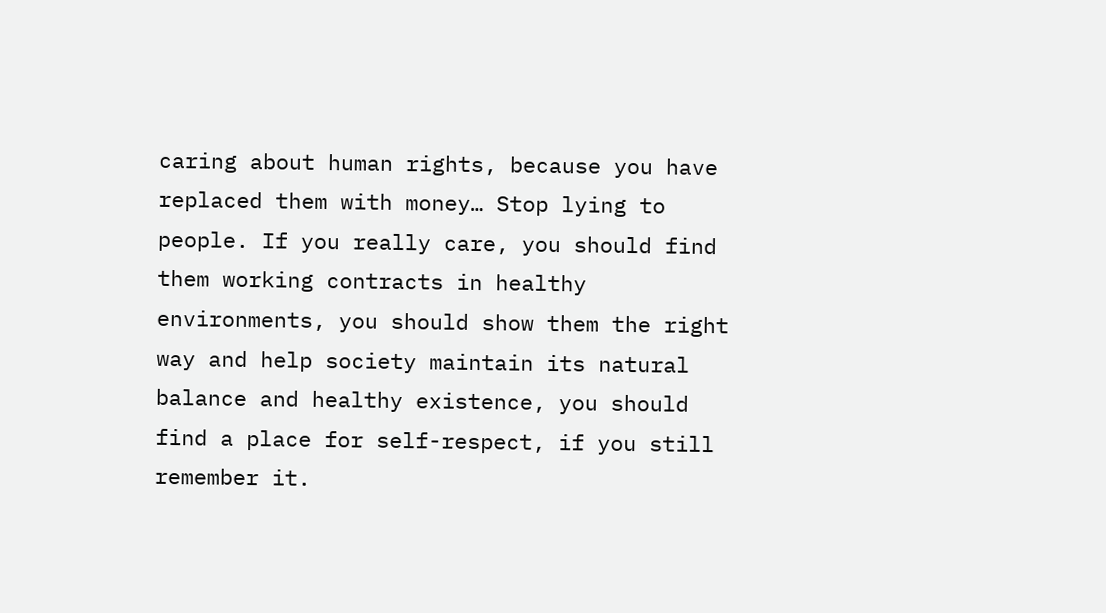caring about human rights, because you have replaced them with money… Stop lying to people. If you really care, you should find them working contracts in healthy environments, you should show them the right way and help society maintain its natural balance and healthy existence, you should find a place for self-respect, if you still remember it.